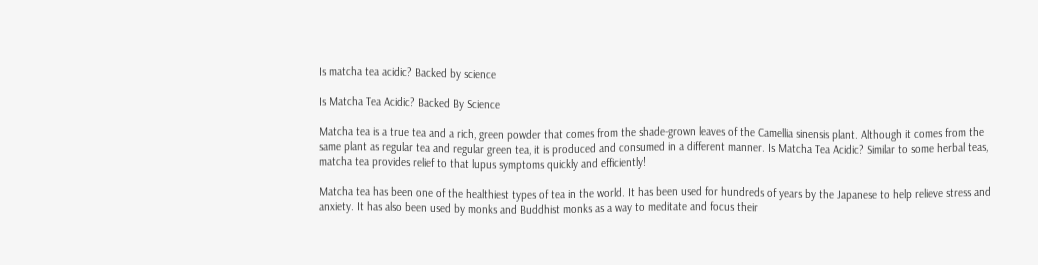Is matcha tea acidic? Backed by science

Is Matcha Tea Acidic? Backed By Science

Matcha tea is a true tea and a rich, green powder that comes from the shade-grown leaves of the Camellia sinensis plant. Although it comes from the same plant as regular tea and regular green tea, it is produced and consumed in a different manner. Is Matcha Tea Acidic? Similar to some herbal teas, matcha tea provides relief to that lupus symptoms quickly and efficiently!

Matcha tea has been one of the healthiest types of tea in the world. It has been used for hundreds of years by the Japanese to help relieve stress and anxiety. It has also been used by monks and Buddhist monks as a way to meditate and focus their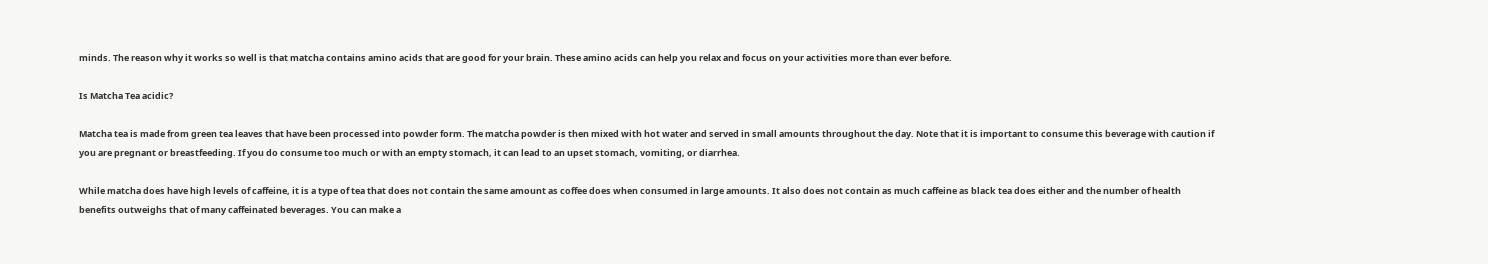minds. The reason why it works so well is that matcha contains amino acids that are good for your brain. These amino acids can help you relax and focus on your activities more than ever before.

Is Matcha Tea acidic?

Matcha tea is made from green tea leaves that have been processed into powder form. The matcha powder is then mixed with hot water and served in small amounts throughout the day. Note that it is important to consume this beverage with caution if you are pregnant or breastfeeding. If you do consume too much or with an empty stomach, it can lead to an upset stomach, vomiting, or diarrhea.

While matcha does have high levels of caffeine, it is a type of tea that does not contain the same amount as coffee does when consumed in large amounts. It also does not contain as much caffeine as black tea does either and the number of health benefits outweighs that of many caffeinated beverages. You can make a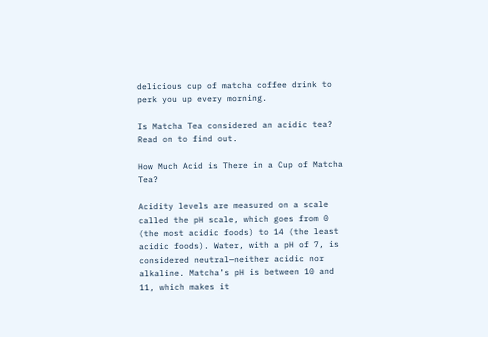delicious cup of matcha coffee drink to perk you up every morning.

Is Matcha Tea considered an acidic tea? Read on to find out.

How Much Acid is There in a Cup of Matcha Tea?

Acidity levels are measured on a scale called the pH scale, which goes from 0 (the most acidic foods) to 14 (the least acidic foods). Water, with a pH of 7, is considered neutral—neither acidic nor alkaline. Matcha’s pH is between 10 and 11, which makes it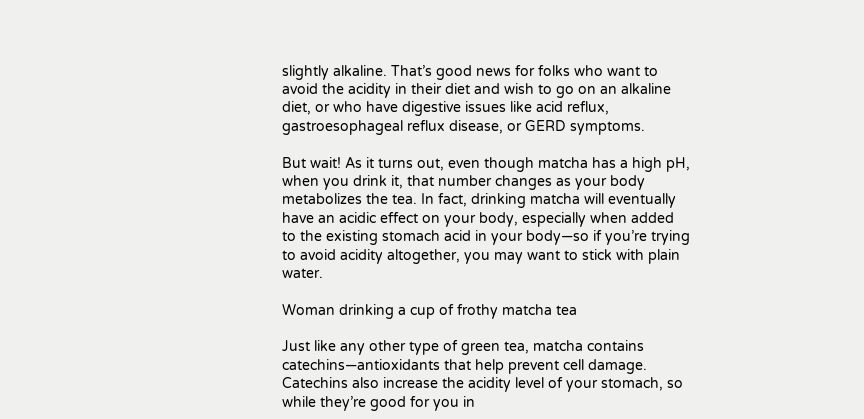slightly alkaline. That’s good news for folks who want to avoid the acidity in their diet and wish to go on an alkaline diet, or who have digestive issues like acid reflux, gastroesophageal reflux disease, or GERD symptoms.

But wait! As it turns out, even though matcha has a high pH, when you drink it, that number changes as your body metabolizes the tea. In fact, drinking matcha will eventually have an acidic effect on your body, especially when added to the existing stomach acid in your body—so if you’re trying to avoid acidity altogether, you may want to stick with plain water.

Woman drinking a cup of frothy matcha tea

Just like any other type of green tea, matcha contains catechins—antioxidants that help prevent cell damage. Catechins also increase the acidity level of your stomach, so while they’re good for you in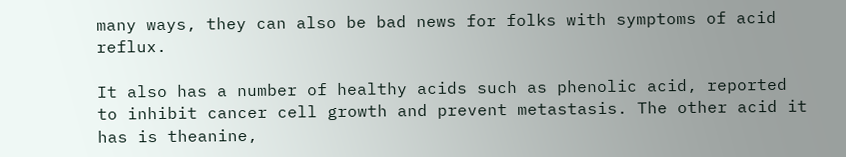many ways, they can also be bad news for folks with symptoms of acid reflux.

It also has a number of healthy acids such as phenolic acid, reported to inhibit cancer cell growth and prevent metastasis. The other acid it has is theanine,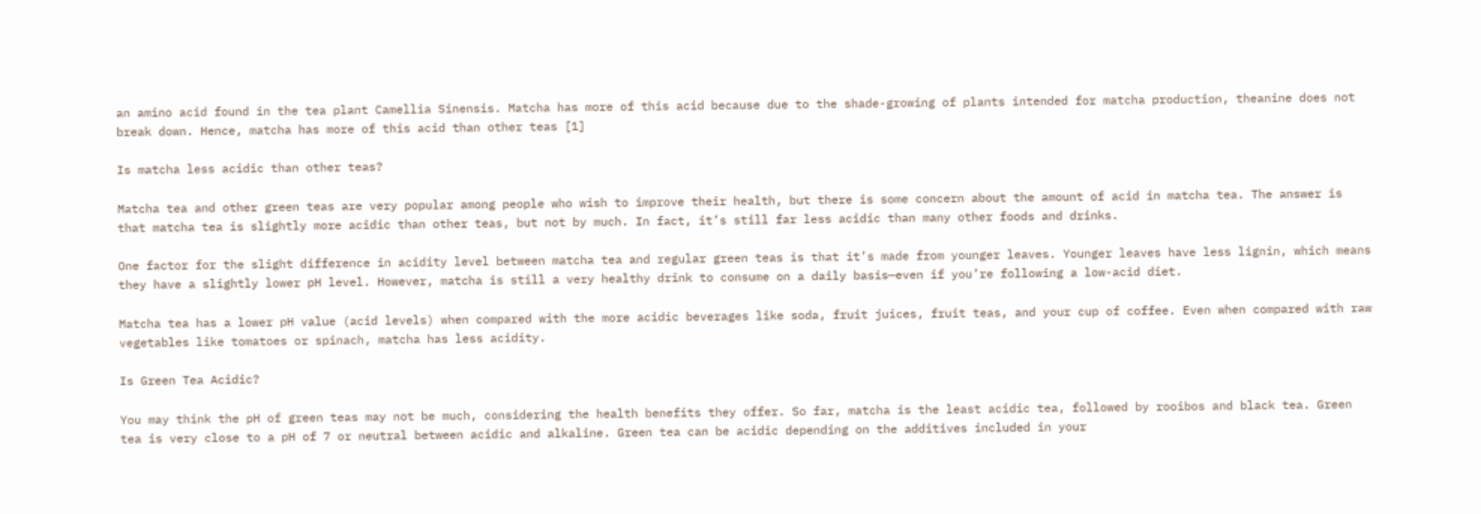an amino acid found in the tea plant Camellia Sinensis. Matcha has more of this acid because due to the shade-growing of plants intended for matcha production, theanine does not break down. Hence, matcha has more of this acid than other teas [1]

Is matcha less acidic than other teas?

Matcha tea and other green teas are very popular among people who wish to improve their health, but there is some concern about the amount of acid in matcha tea. The answer is that matcha tea is slightly more acidic than other teas, but not by much. In fact, it’s still far less acidic than many other foods and drinks.

One factor for the slight difference in acidity level between matcha tea and regular green teas is that it’s made from younger leaves. Younger leaves have less lignin, which means they have a slightly lower pH level. However, matcha is still a very healthy drink to consume on a daily basis—even if you’re following a low-acid diet.

Matcha tea has a lower pH value (acid levels) when compared with the more acidic beverages like soda, fruit juices, fruit teas, and your cup of coffee. Even when compared with raw vegetables like tomatoes or spinach, matcha has less acidity.

Is Green Tea Acidic?

You may think the pH of green teas may not be much, considering the health benefits they offer. So far, matcha is the least acidic tea, followed by rooibos and black tea. Green tea is very close to a pH of 7 or neutral between acidic and alkaline. Green tea can be acidic depending on the additives included in your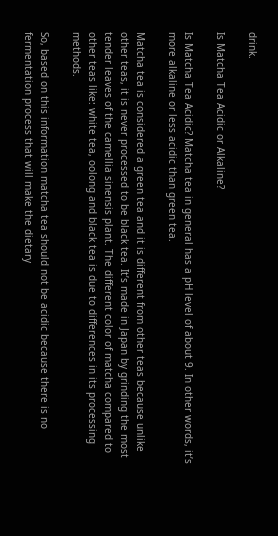drink.

Is Matcha Tea Acidic or Alkaline?

Is Matcha Tea Acidic? Matcha tea in general has a pH level of about 9. In other words, it’s more alkaline or less acidic than green tea.

Matcha tea is considered a green tea and it is different from other teas because unlike other teas, it is never processed to be black tea. It’s made in Japan by grinding the most tender leaves of the camellia sinensis plant. The different color of matcha compared to other teas like: white tea, oolong and black tea is due to differences in its processing methods.

So, based on this information matcha tea should not be acidic because there is no fermentation process that will make the dietary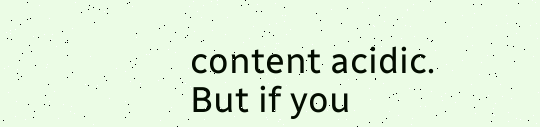content acidic. But if you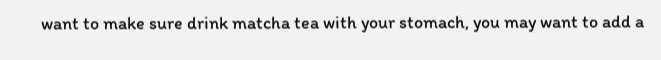want to make sure drink matcha tea with your stomach, you may want to add a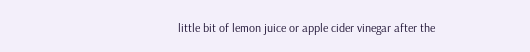little bit of lemon juice or apple cider vinegar after the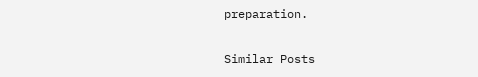preparation.

Similar Posts